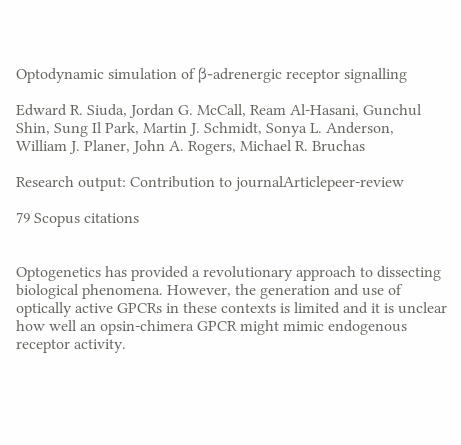Optodynamic simulation of β-adrenergic receptor signalling

Edward R. Siuda, Jordan G. McCall, Ream Al-Hasani, Gunchul Shin, Sung Il Park, Martin J. Schmidt, Sonya L. Anderson, William J. Planer, John A. Rogers, Michael R. Bruchas

Research output: Contribution to journalArticlepeer-review

79 Scopus citations


Optogenetics has provided a revolutionary approach to dissecting biological phenomena. However, the generation and use of optically active GPCRs in these contexts is limited and it is unclear how well an opsin-chimera GPCR might mimic endogenous receptor activity.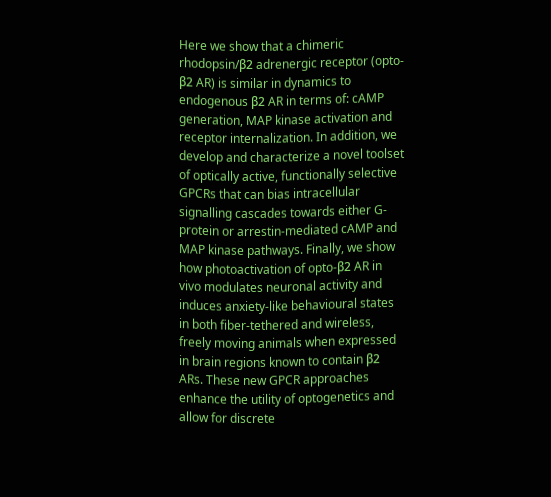Here we show that a chimeric rhodopsin/β2 adrenergic receptor (opto-β2 AR) is similar in dynamics to endogenous β2 AR in terms of: cAMP generation, MAP kinase activation and receptor internalization. In addition, we develop and characterize a novel toolset of optically active, functionally selective GPCRs that can bias intracellular signalling cascades towards either G-protein or arrestin-mediated cAMP and MAP kinase pathways. Finally, we show how photoactivation of opto-β2 AR in vivo modulates neuronal activity and induces anxiety-like behavioural states in both fiber-tethered and wireless, freely moving animals when expressed in brain regions known to contain β2 ARs. These new GPCR approaches enhance the utility of optogenetics and allow for discrete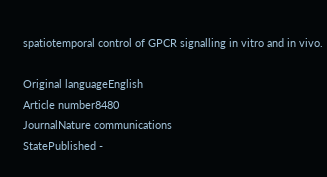spatiotemporal control of GPCR signalling in vitro and in vivo.

Original languageEnglish
Article number8480
JournalNature communications
StatePublished -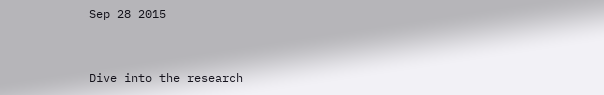Sep 28 2015


Dive into the research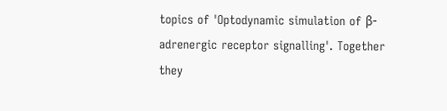topics of 'Optodynamic simulation of β-adrenergic receptor signalling'. Together they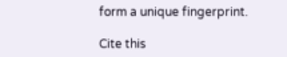form a unique fingerprint.

Cite this